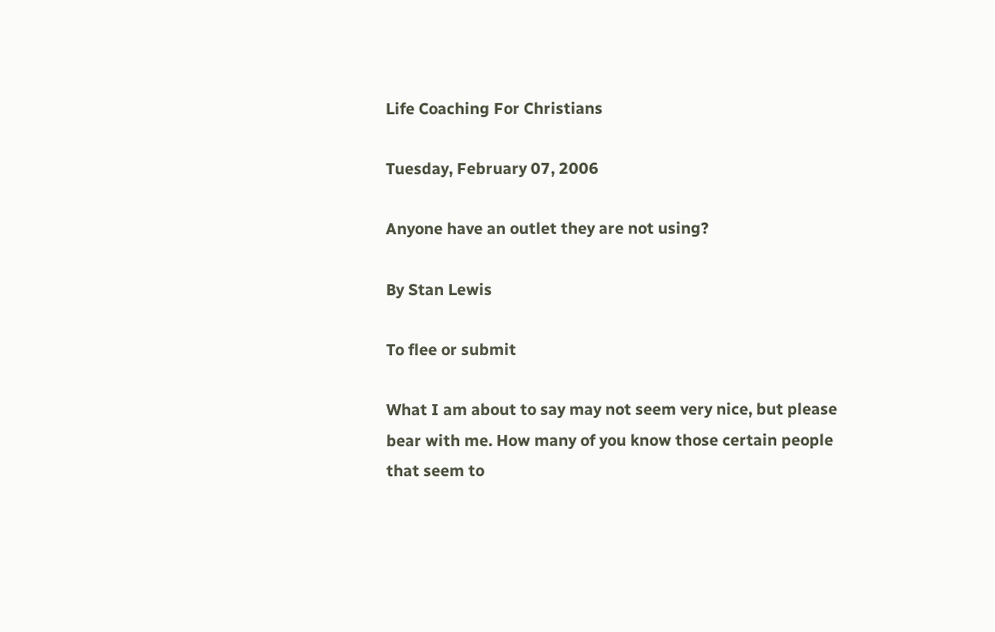Life Coaching For Christians

Tuesday, February 07, 2006

Anyone have an outlet they are not using?

By Stan Lewis

To flee or submit

What I am about to say may not seem very nice, but please bear with me. How many of you know those certain people that seem to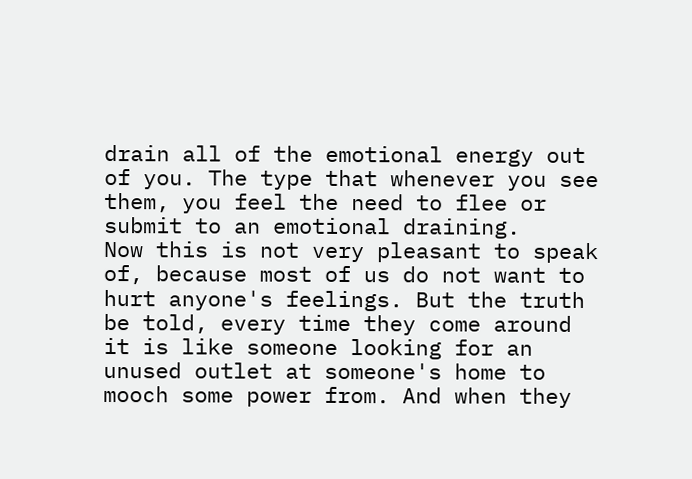drain all of the emotional energy out of you. The type that whenever you see them, you feel the need to flee or submit to an emotional draining.
Now this is not very pleasant to speak of, because most of us do not want to hurt anyone's feelings. But the truth be told, every time they come around it is like someone looking for an unused outlet at someone's home to mooch some power from. And when they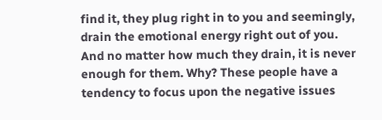find it, they plug right in to you and seemingly, drain the emotional energy right out of you. And no matter how much they drain, it is never enough for them. Why? These people have a tendency to focus upon the negative issues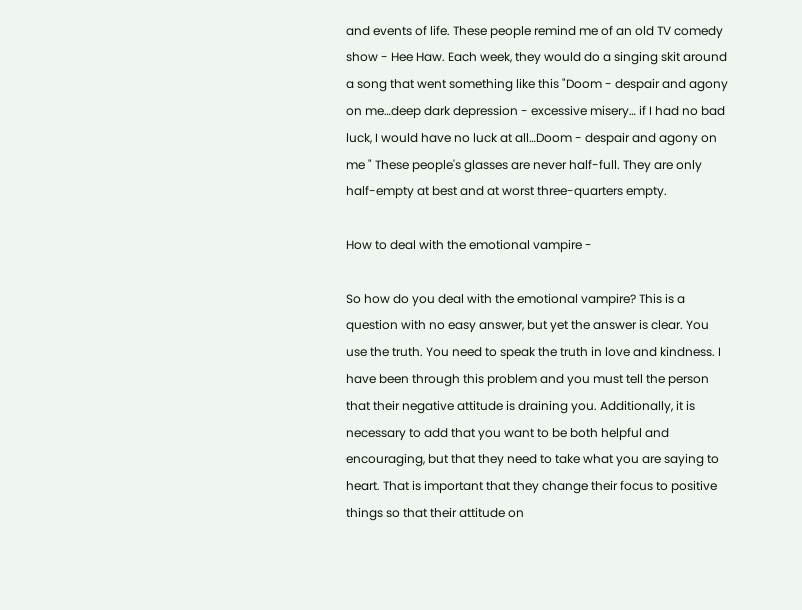and events of life. These people remind me of an old TV comedy show - Hee Haw. Each week, they would do a singing skit around a song that went something like this "Doom - despair and agony on me…deep dark depression - excessive misery… if I had no bad luck, I would have no luck at all…Doom - despair and agony on me " These people's glasses are never half-full. They are only half-empty at best and at worst three-quarters empty.

How to deal with the emotional vampire -

So how do you deal with the emotional vampire? This is a question with no easy answer, but yet the answer is clear. You use the truth. You need to speak the truth in love and kindness. I have been through this problem and you must tell the person that their negative attitude is draining you. Additionally, it is necessary to add that you want to be both helpful and encouraging, but that they need to take what you are saying to heart. That is important that they change their focus to positive things so that their attitude on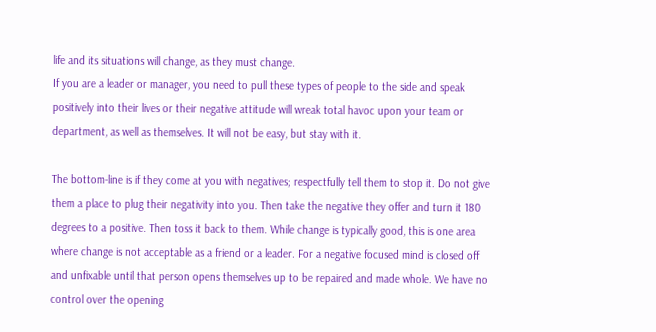life and its situations will change, as they must change.
If you are a leader or manager, you need to pull these types of people to the side and speak positively into their lives or their negative attitude will wreak total havoc upon your team or department, as well as themselves. It will not be easy, but stay with it.

The bottom-line is if they come at you with negatives; respectfully tell them to stop it. Do not give them a place to plug their negativity into you. Then take the negative they offer and turn it 180 degrees to a positive. Then toss it back to them. While change is typically good, this is one area where change is not acceptable as a friend or a leader. For a negative focused mind is closed off and unfixable until that person opens themselves up to be repaired and made whole. We have no control over the opening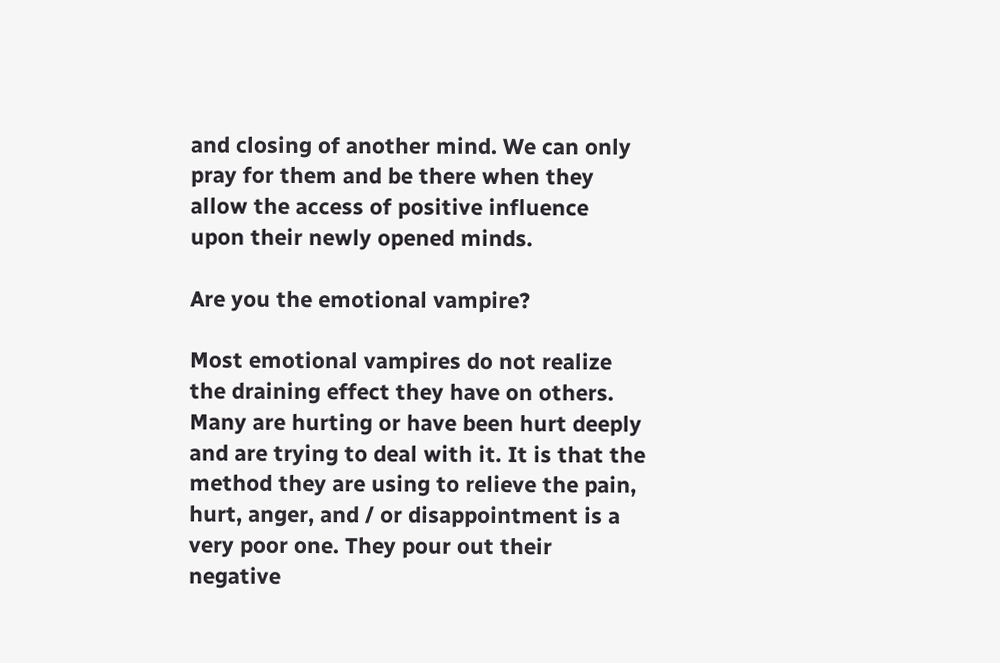and closing of another mind. We can only pray for them and be there when they allow the access of positive influence upon their newly opened minds.

Are you the emotional vampire?

Most emotional vampires do not realize the draining effect they have on others. Many are hurting or have been hurt deeply and are trying to deal with it. It is that the method they are using to relieve the pain, hurt, anger, and / or disappointment is a very poor one. They pour out their negative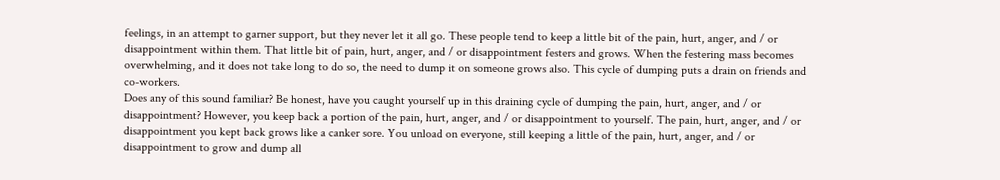feelings, in an attempt to garner support, but they never let it all go. These people tend to keep a little bit of the pain, hurt, anger, and / or disappointment within them. That little bit of pain, hurt, anger, and / or disappointment festers and grows. When the festering mass becomes overwhelming, and it does not take long to do so, the need to dump it on someone grows also. This cycle of dumping puts a drain on friends and co-workers.
Does any of this sound familiar? Be honest, have you caught yourself up in this draining cycle of dumping the pain, hurt, anger, and / or disappointment? However, you keep back a portion of the pain, hurt, anger, and / or disappointment to yourself. The pain, hurt, anger, and / or disappointment you kept back grows like a canker sore. You unload on everyone, still keeping a little of the pain, hurt, anger, and / or disappointment to grow and dump all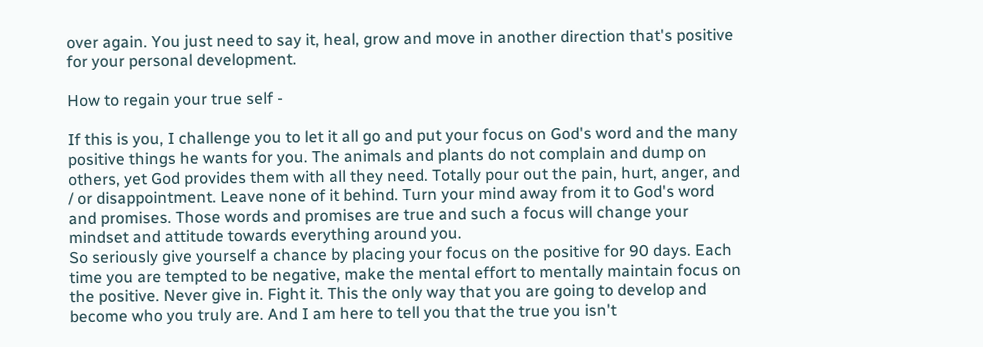over again. You just need to say it, heal, grow and move in another direction that's positive for your personal development.

How to regain your true self -

If this is you, I challenge you to let it all go and put your focus on God's word and the many positive things he wants for you. The animals and plants do not complain and dump on others, yet God provides them with all they need. Totally pour out the pain, hurt, anger, and / or disappointment. Leave none of it behind. Turn your mind away from it to God's word and promises. Those words and promises are true and such a focus will change your mindset and attitude towards everything around you.
So seriously give yourself a chance by placing your focus on the positive for 90 days. Each time you are tempted to be negative, make the mental effort to mentally maintain focus on the positive. Never give in. Fight it. This the only way that you are going to develop and become who you truly are. And I am here to tell you that the true you isn't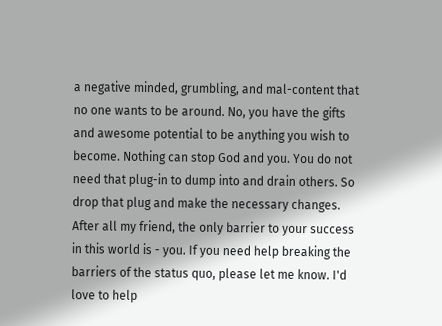a negative minded, grumbling, and mal-content that no one wants to be around. No, you have the gifts and awesome potential to be anything you wish to become. Nothing can stop God and you. You do not need that plug-in to dump into and drain others. So drop that plug and make the necessary changes. After all my friend, the only barrier to your success in this world is - you. If you need help breaking the barriers of the status quo, please let me know. I'd love to help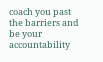coach you past the barriers and be your accountability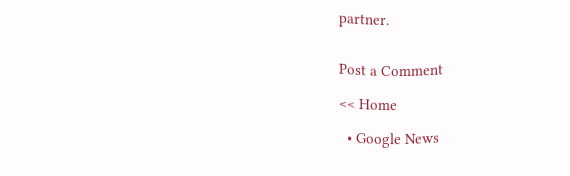partner.


Post a Comment

<< Home

  • Google News